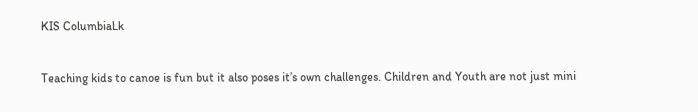KIS ColumbiaLk


Teaching kids to canoe is fun but it also poses it’s own challenges. Children and Youth are not just mini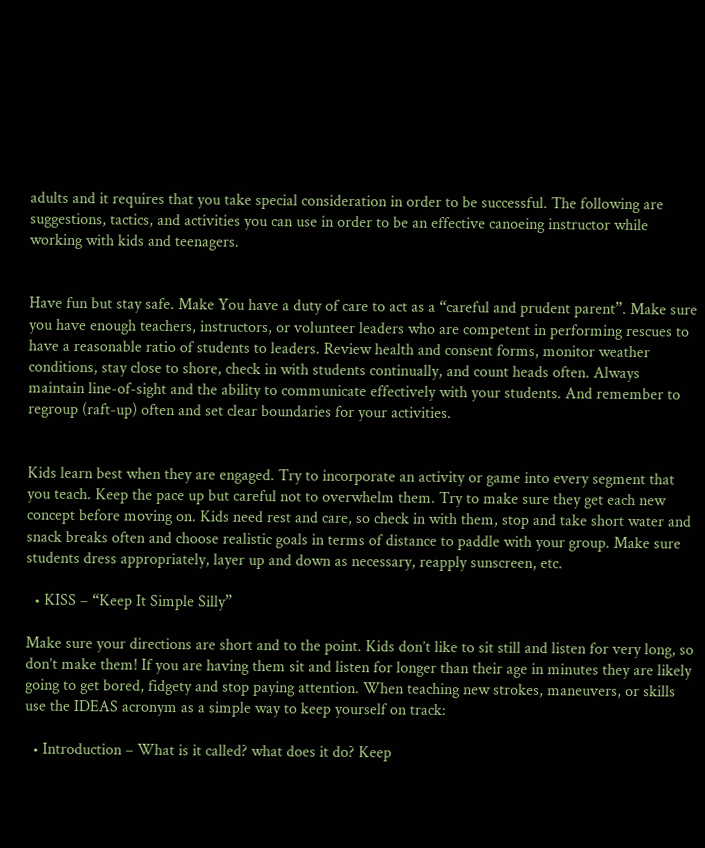adults and it requires that you take special consideration in order to be successful. The following are suggestions, tactics, and activities you can use in order to be an effective canoeing instructor while working with kids and teenagers.


Have fun but stay safe. Make You have a duty of care to act as a “careful and prudent parent”. Make sure you have enough teachers, instructors, or volunteer leaders who are competent in performing rescues to have a reasonable ratio of students to leaders. Review health and consent forms, monitor weather conditions, stay close to shore, check in with students continually, and count heads often. Always maintain line-of-sight and the ability to communicate effectively with your students. And remember to regroup (raft-up) often and set clear boundaries for your activities.


Kids learn best when they are engaged. Try to incorporate an activity or game into every segment that you teach. Keep the pace up but careful not to overwhelm them. Try to make sure they get each new concept before moving on. Kids need rest and care, so check in with them, stop and take short water and snack breaks often and choose realistic goals in terms of distance to paddle with your group. Make sure students dress appropriately, layer up and down as necessary, reapply sunscreen, etc.

  • KISS – “Keep It Simple Silly”

Make sure your directions are short and to the point. Kids don’t like to sit still and listen for very long, so don’t make them! If you are having them sit and listen for longer than their age in minutes they are likely going to get bored, fidgety and stop paying attention. When teaching new strokes, maneuvers, or skills use the IDEAS acronym as a simple way to keep yourself on track:

  • Introduction – What is it called? what does it do? Keep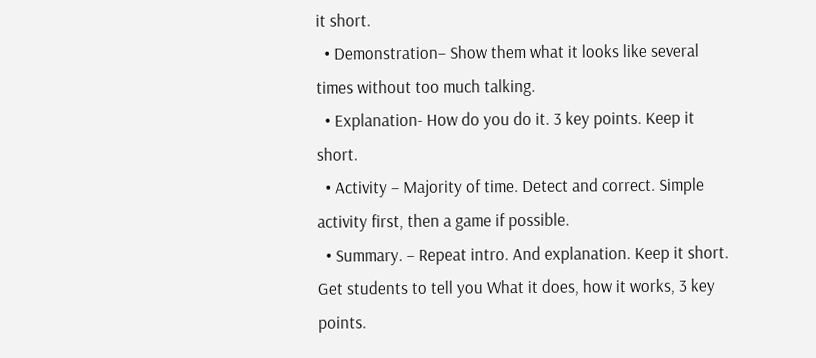it short.
  • Demonstration– Show them what it looks like several times without too much talking.
  • Explanation- How do you do it. 3 key points. Keep it short.
  • Activity – Majority of time. Detect and correct. Simple activity first, then a game if possible.
  • Summary. – Repeat intro. And explanation. Keep it short. Get students to tell you What it does, how it works, 3 key points.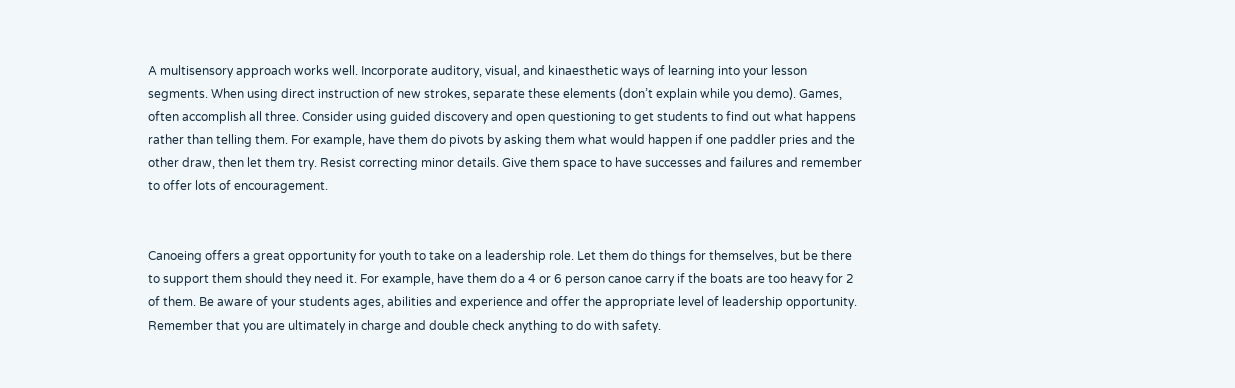A multisensory approach works well. Incorporate auditory, visual, and kinaesthetic ways of learning into your lesson segments. When using direct instruction of new strokes, separate these elements (don’t explain while you demo). Games, often accomplish all three. Consider using guided discovery and open questioning to get students to find out what happens rather than telling them. For example, have them do pivots by asking them what would happen if one paddler pries and the other draw, then let them try. Resist correcting minor details. Give them space to have successes and failures and remember to offer lots of encouragement.


Canoeing offers a great opportunity for youth to take on a leadership role. Let them do things for themselves, but be there to support them should they need it. For example, have them do a 4 or 6 person canoe carry if the boats are too heavy for 2 of them. Be aware of your students ages, abilities and experience and offer the appropriate level of leadership opportunity. Remember that you are ultimately in charge and double check anything to do with safety.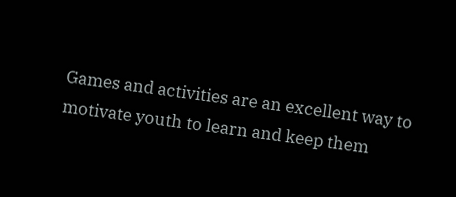Games and activities are an excellent way to motivate youth to learn and keep them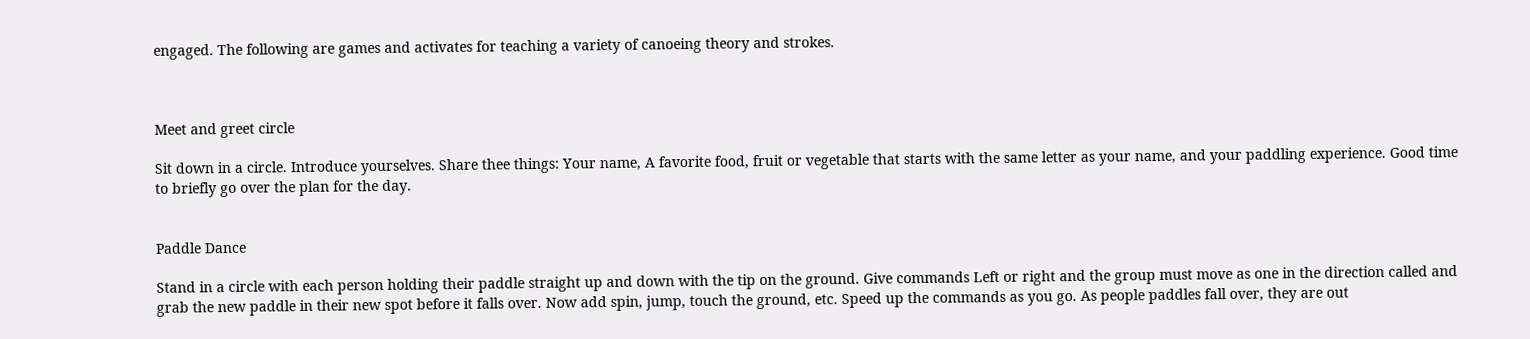engaged. The following are games and activates for teaching a variety of canoeing theory and strokes.



Meet and greet circle

Sit down in a circle. Introduce yourselves. Share thee things: Your name, A favorite food, fruit or vegetable that starts with the same letter as your name, and your paddling experience. Good time to briefly go over the plan for the day.


Paddle Dance

Stand in a circle with each person holding their paddle straight up and down with the tip on the ground. Give commands Left or right and the group must move as one in the direction called and grab the new paddle in their new spot before it falls over. Now add spin, jump, touch the ground, etc. Speed up the commands as you go. As people paddles fall over, they are out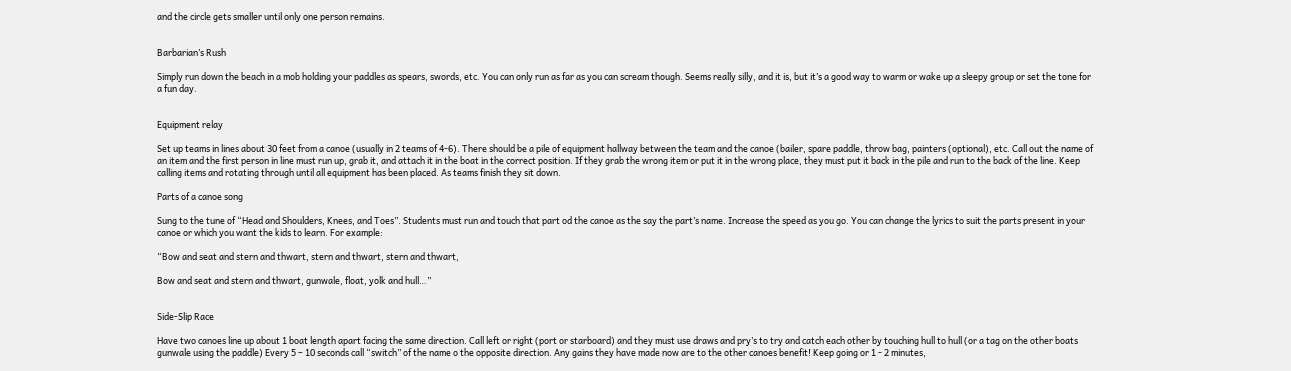and the circle gets smaller until only one person remains.


Barbarian’s Rush

Simply run down the beach in a mob holding your paddles as spears, swords, etc. You can only run as far as you can scream though. Seems really silly, and it is, but it’s a good way to warm or wake up a sleepy group or set the tone for a fun day.


Equipment relay

Set up teams in lines about 30 feet from a canoe (usually in 2 teams of 4-6). There should be a pile of equipment hallway between the team and the canoe (bailer, spare paddle, throw bag, painters (optional), etc. Call out the name of an item and the first person in line must run up, grab it, and attach it in the boat in the correct position. If they grab the wrong item or put it in the wrong place, they must put it back in the pile and run to the back of the line. Keep calling items and rotating through until all equipment has been placed. As teams finish they sit down.

Parts of a canoe song

Sung to the tune of “Head and Shoulders, Knees, and Toes”. Students must run and touch that part od the canoe as the say the part’s name. Increase the speed as you go. You can change the lyrics to suit the parts present in your canoe or which you want the kids to learn. For example:

“Bow and seat and stern and thwart, stern and thwart, stern and thwart,

Bow and seat and stern and thwart, gunwale, float, yolk and hull…”


Side-Slip Race

Have two canoes line up about 1 boat length apart facing the same direction. Call left or right (port or starboard) and they must use draws and pry’s to try and catch each other by touching hull to hull (or a tag on the other boats gunwale using the paddle) Every 5 – 10 seconds call “switch” of the name o the opposite direction. Any gains they have made now are to the other canoes benefit! Keep going or 1 - 2 minutes,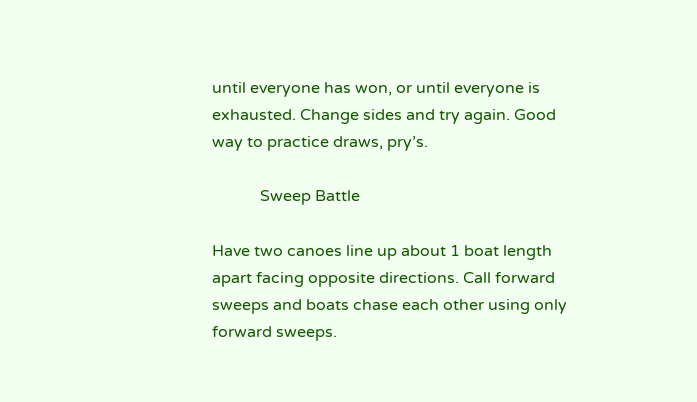until everyone has won, or until everyone is exhausted. Change sides and try again. Good way to practice draws, pry’s.

            Sweep Battle

Have two canoes line up about 1 boat length apart facing opposite directions. Call forward sweeps and boats chase each other using only forward sweeps.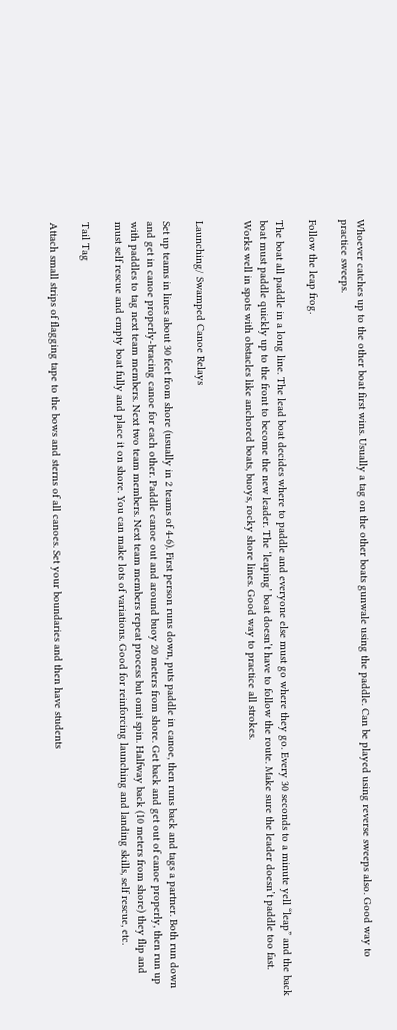Whoever catches up to the other boat first wins. Usually a tag on the other boats gunwale using the paddle. Can be played using reverse sweeps also. Good way to practice sweeps.

Follow the leap frog.

The boat all paddle in a long line. The lead boat decides where to paddle and everyone else must go where they go. Every 30 seconds to a minute yell “leap” and the back boat must paddle quickly up to the front to become the new leader. The ‘leaping’ boat doesn’t have to follow the route. Make sure the leader doesn’t paddle too fast. Works well in spots with obstacles like anchored boats, buoys, rocky shore lines. Good way to practice all strokes.


Launching/ Swamped Canoe Relays

Set up teams in lines about 30 feet from shore (usually in 2 teams of 4-6). First person runs down, puts paddle in canoe, then runs back and tags a partner. Both run down and get in canoe properly-bracing canoe for each other. Paddle canoe out and around buoy 20 meters from shore. Get back and get out of canoe properly, then run up with paddles to tag next team members. Next two team members. Next team members repeat process but omit spin. Halfway back (10 meters from shore) they flip and must self rescue and empty boat fully and place it on shore. You can make lots of variations. Good for reinforcing launching and landing skills, self rescue, etc.

Tail Tag

Attach small strips of flagging tape to the bows and sterns of all canoes. Set your boundaries and then have students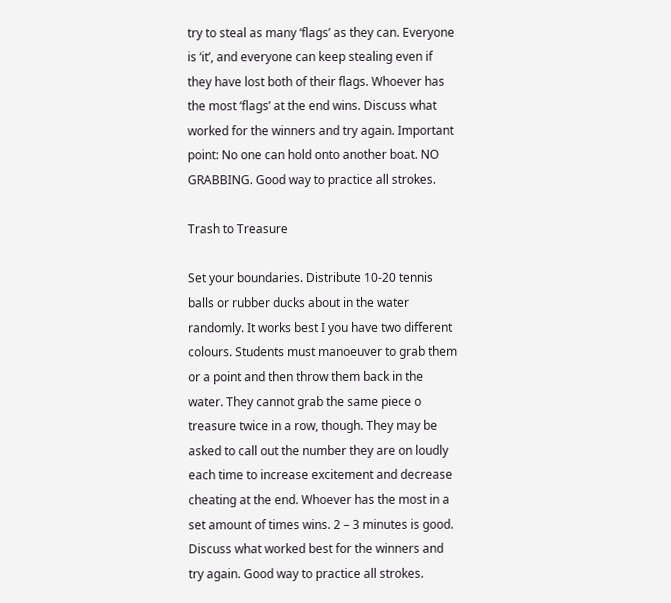try to steal as many ‘flags’ as they can. Everyone is ‘it’, and everyone can keep stealing even if they have lost both of their flags. Whoever has the most ‘flags’ at the end wins. Discuss what worked for the winners and try again. Important point: No one can hold onto another boat. NO GRABBING. Good way to practice all strokes.

Trash to Treasure

Set your boundaries. Distribute 10-20 tennis balls or rubber ducks about in the water randomly. It works best I you have two different colours. Students must manoeuver to grab them or a point and then throw them back in the water. They cannot grab the same piece o treasure twice in a row, though. They may be asked to call out the number they are on loudly each time to increase excitement and decrease cheating at the end. Whoever has the most in a set amount of times wins. 2 – 3 minutes is good. Discuss what worked best for the winners and try again. Good way to practice all strokes.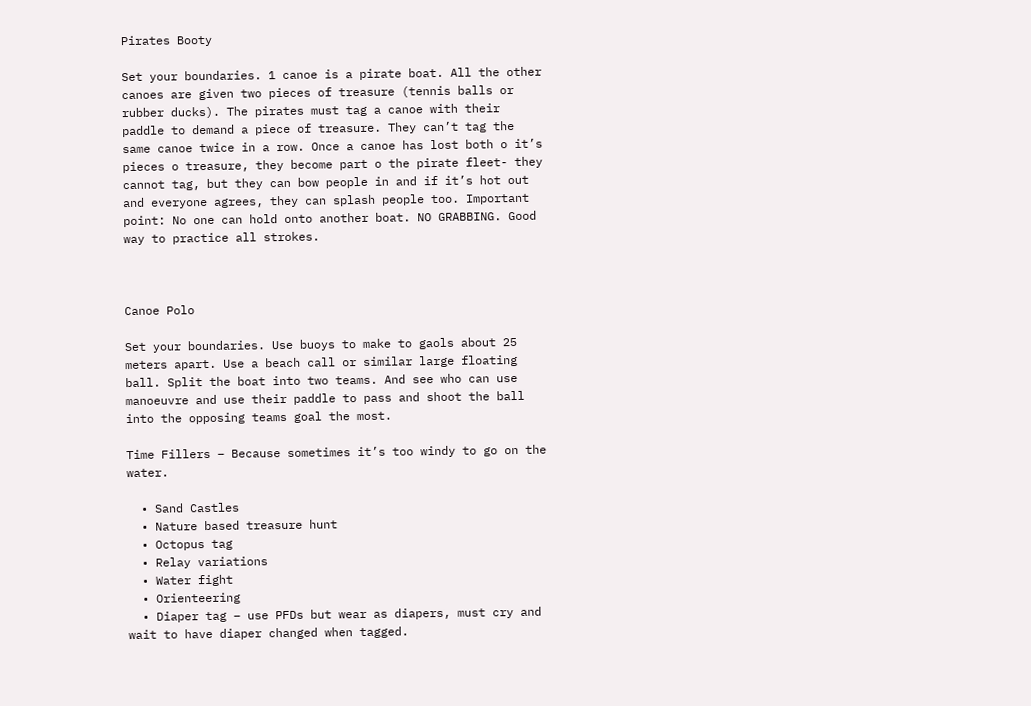Pirates Booty

Set your boundaries. 1 canoe is a pirate boat. All the other canoes are given two pieces of treasure (tennis balls or rubber ducks). The pirates must tag a canoe with their paddle to demand a piece of treasure. They can’t tag the same canoe twice in a row. Once a canoe has lost both o it’s pieces o treasure, they become part o the pirate fleet- they cannot tag, but they can bow people in and if it’s hot out and everyone agrees, they can splash people too. Important point: No one can hold onto another boat. NO GRABBING. Good way to practice all strokes.



Canoe Polo

Set your boundaries. Use buoys to make to gaols about 25 meters apart. Use a beach call or similar large floating ball. Split the boat into two teams. And see who can use manoeuvre and use their paddle to pass and shoot the ball into the opposing teams goal the most.

Time Fillers – Because sometimes it’s too windy to go on the water.

  • Sand Castles
  • Nature based treasure hunt
  • Octopus tag
  • Relay variations
  • Water fight
  • Orienteering
  • Diaper tag – use PFDs but wear as diapers, must cry and wait to have diaper changed when tagged.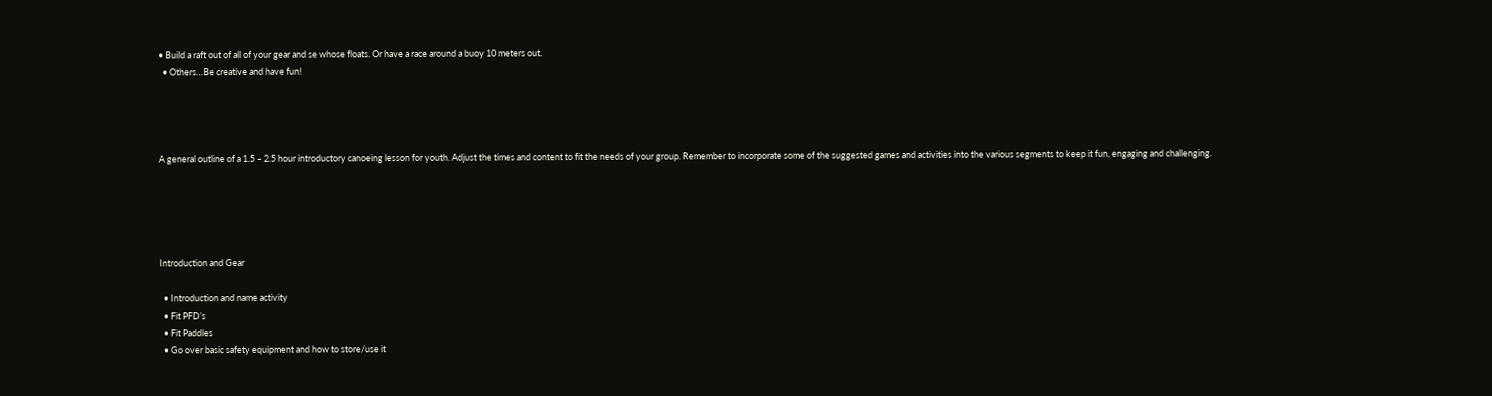• Build a raft out of all of your gear and se whose floats. Or have a race around a buoy 10 meters out.
  • Others…Be creative and have fun!




A general outline of a 1.5 – 2.5 hour introductory canoeing lesson for youth. Adjust the times and content to fit the needs of your group. Remember to incorporate some of the suggested games and activities into the various segments to keep it fun, engaging and challenging.





Introduction and Gear

  • Introduction and name activity
  • Fit PFD’s
  • Fit Paddles
  • Go over basic safety equipment and how to store/use it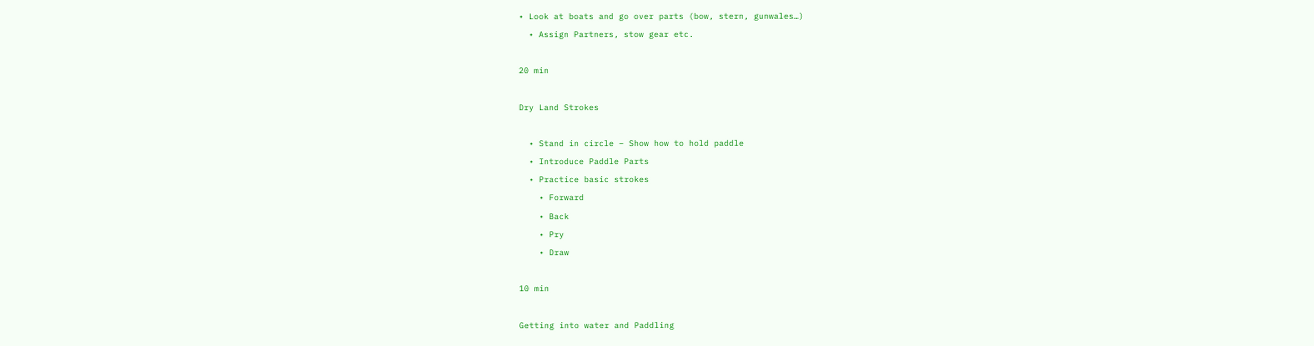• Look at boats and go over parts (bow, stern, gunwales…)
  • Assign Partners, stow gear etc.

20 min

Dry Land Strokes

  • Stand in circle – Show how to hold paddle
  • Introduce Paddle Parts
  • Practice basic strokes
    • Forward
    • Back
    • Pry
    • Draw

10 min

Getting into water and Paddling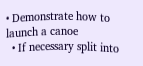• Demonstrate how to launch a canoe
  • If necessary split into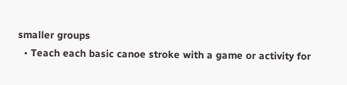smaller groups
  • Teach each basic canoe stroke with a game or activity for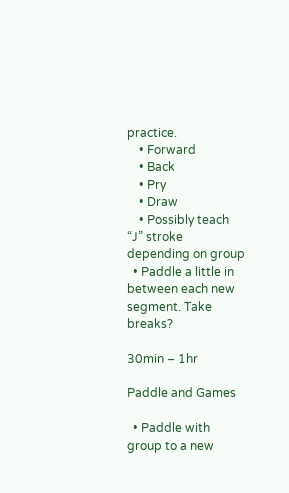practice.
    • Forward
    • Back
    • Pry
    • Draw
    • Possibly teach “J” stroke depending on group
  • Paddle a little in between each new segment. Take breaks?

30min – 1hr

Paddle and Games

  • Paddle with group to a new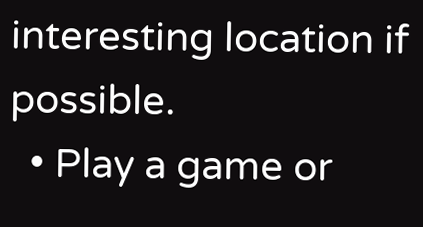interesting location if possible.
  • Play a game or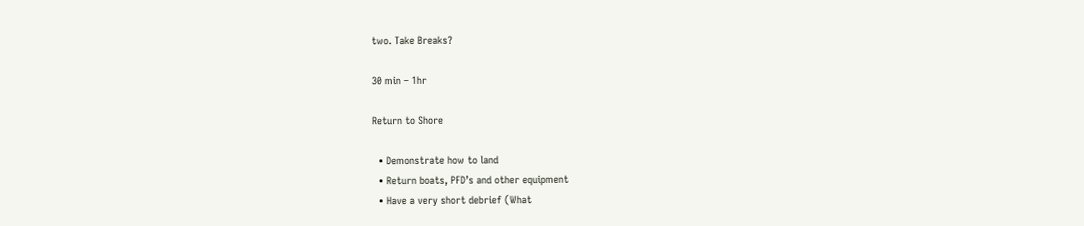two. Take Breaks?

30 min – 1hr

Return to Shore

  • Demonstrate how to land
  • Return boats, PFD’s and other equipment
  • Have a very short debrief (What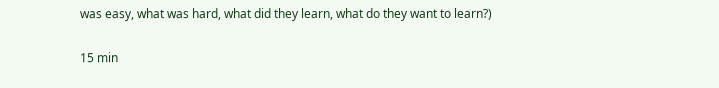was easy, what was hard, what did they learn, what do they want to learn?)

15 min